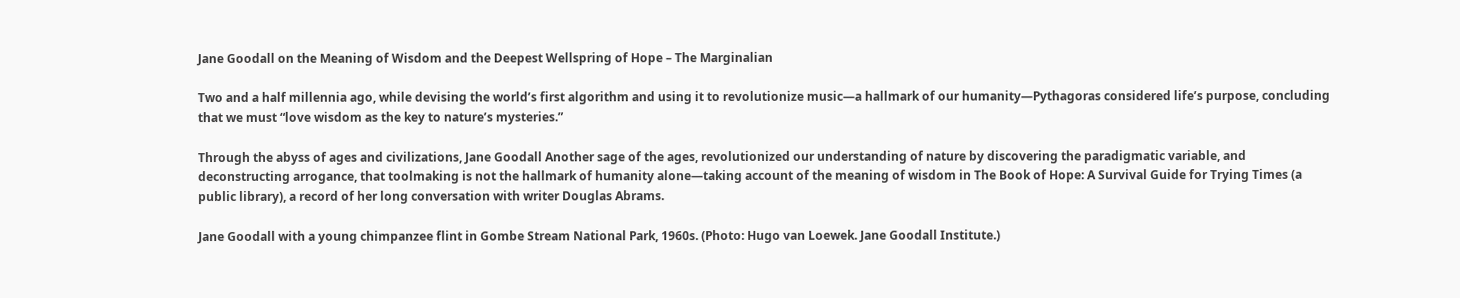Jane Goodall on the Meaning of Wisdom and the Deepest Wellspring of Hope – The Marginalian

Two and a half millennia ago, while devising the world’s first algorithm and using it to revolutionize music—a hallmark of our humanity—Pythagoras considered life’s purpose, concluding that we must “love wisdom as the key to nature’s mysteries.”

Through the abyss of ages and civilizations, Jane Goodall Another sage of the ages, revolutionized our understanding of nature by discovering the paradigmatic variable, and deconstructing arrogance, that toolmaking is not the hallmark of humanity alone—taking account of the meaning of wisdom in The Book of Hope: A Survival Guide for Trying Times (a public library), a record of her long conversation with writer Douglas Abrams.

Jane Goodall with a young chimpanzee flint in Gombe Stream National Park, 1960s. (Photo: Hugo van Loewek. Jane Goodall Institute.)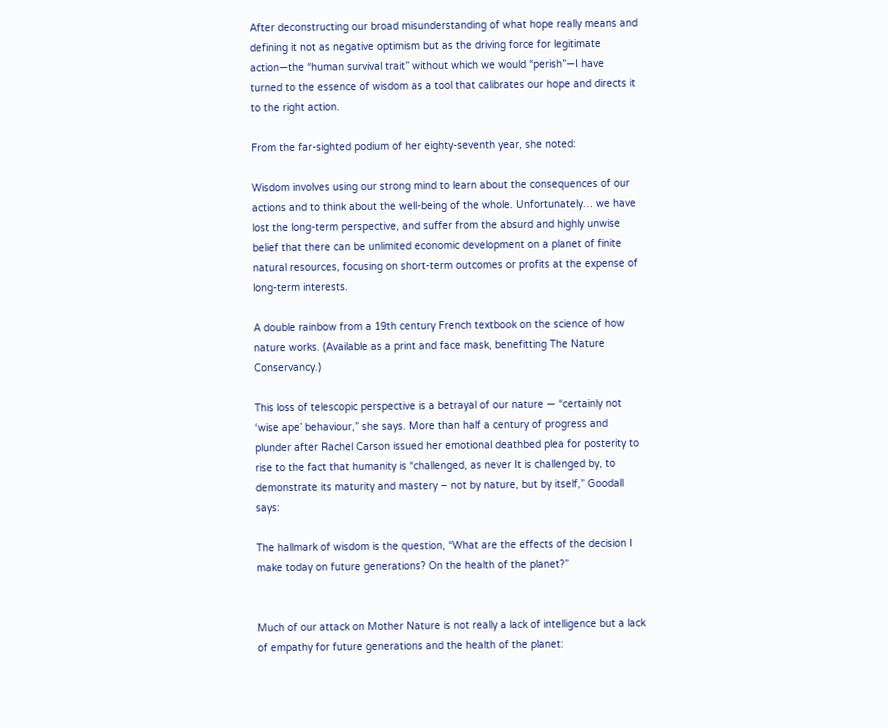After deconstructing our broad misunderstanding of what hope really means and defining it not as negative optimism but as the driving force for legitimate action—the “human survival trait” without which we would “perish”—I have turned to the essence of wisdom as a tool that calibrates our hope and directs it to the right action.

From the far-sighted podium of her eighty-seventh year, she noted:

Wisdom involves using our strong mind to learn about the consequences of our actions and to think about the well-being of the whole. Unfortunately… we have lost the long-term perspective, and suffer from the absurd and highly unwise belief that there can be unlimited economic development on a planet of finite natural resources, focusing on short-term outcomes or profits at the expense of long-term interests.

A double rainbow from a 19th century French textbook on the science of how nature works. (Available as a print and face mask, benefitting The Nature Conservancy.)

This loss of telescopic perspective is a betrayal of our nature — “certainly not ‘wise ape’ behaviour,” she says. More than half a century of progress and plunder after Rachel Carson issued her emotional deathbed plea for posterity to rise to the fact that humanity is “challenged, as never It is challenged by, to demonstrate its maturity and mastery – not by nature, but by itself,” Goodall says:

The hallmark of wisdom is the question, “What are the effects of the decision I make today on future generations? On the health of the planet?”


Much of our attack on Mother Nature is not really a lack of intelligence but a lack of empathy for future generations and the health of the planet: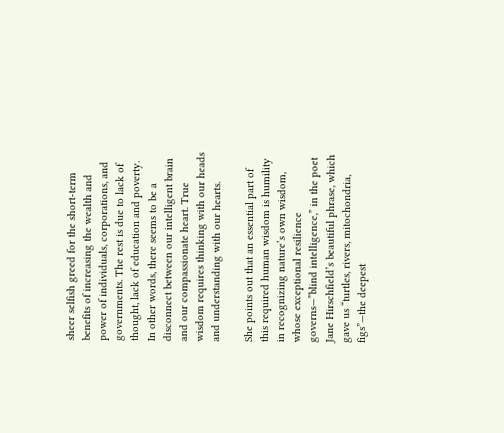sheer selfish greed for the short-term benefits of increasing the wealth and power of individuals, corporations, and governments. The rest is due to lack of thought, lack of education and poverty. In other words, there seems to be a disconnect between our intelligent brain and our compassionate heart. True wisdom requires thinking with our heads and understanding with our hearts.

She points out that an essential part of this required human wisdom is humility in recognizing nature’s own wisdom, whose exceptional resilience governs—”blind intelligence,” in the poet Jane Hirschfield’s beautiful phrase, which gave us “turtles, rivers, mitochondria, figs”—the deepest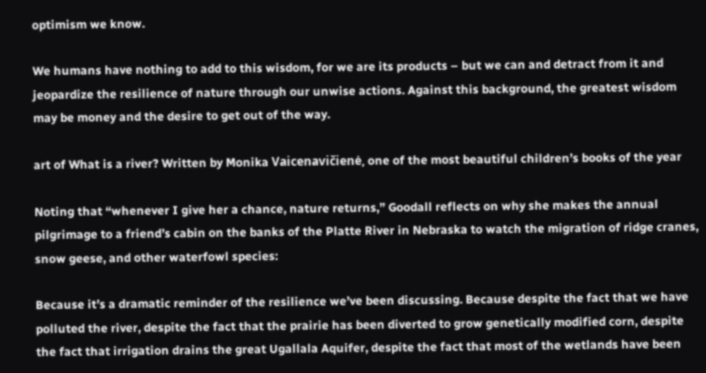optimism we know.

We humans have nothing to add to this wisdom, for we are its products – but we can and detract from it and jeopardize the resilience of nature through our unwise actions. Against this background, the greatest wisdom may be money and the desire to get out of the way.

art of What is a river? Written by Monika Vaicenavičienė, one of the most beautiful children’s books of the year

Noting that “whenever I give her a chance, nature returns,” Goodall reflects on why she makes the annual pilgrimage to a friend’s cabin on the banks of the Platte River in Nebraska to watch the migration of ridge cranes, snow geese, and other waterfowl species:

Because it’s a dramatic reminder of the resilience we’ve been discussing. Because despite the fact that we have polluted the river, despite the fact that the prairie has been diverted to grow genetically modified corn, despite the fact that irrigation drains the great Ugallala Aquifer, despite the fact that most of the wetlands have been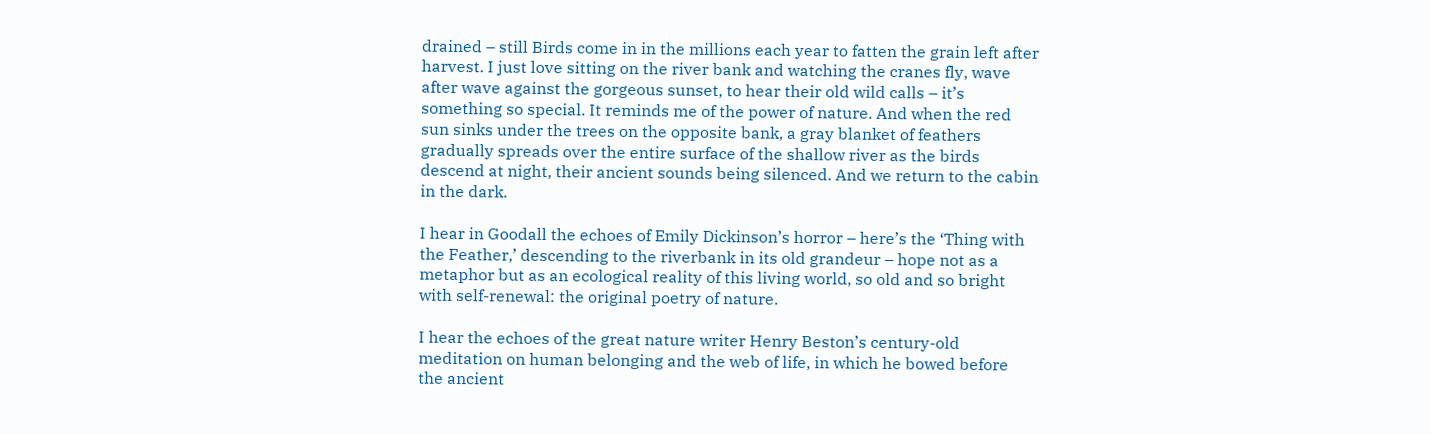drained – still Birds come in in the millions each year to fatten the grain left after harvest. I just love sitting on the river bank and watching the cranes fly, wave after wave against the gorgeous sunset, to hear their old wild calls – it’s something so special. It reminds me of the power of nature. And when the red sun sinks under the trees on the opposite bank, a gray blanket of feathers gradually spreads over the entire surface of the shallow river as the birds descend at night, their ancient sounds being silenced. And we return to the cabin in the dark.

I hear in Goodall the echoes of Emily Dickinson’s horror – here’s the ‘Thing with the Feather,’ descending to the riverbank in its old grandeur – hope not as a metaphor but as an ecological reality of this living world, so old and so bright with self-renewal: the original poetry of nature.

I hear the echoes of the great nature writer Henry Beston’s century-old meditation on human belonging and the web of life, in which he bowed before the ancient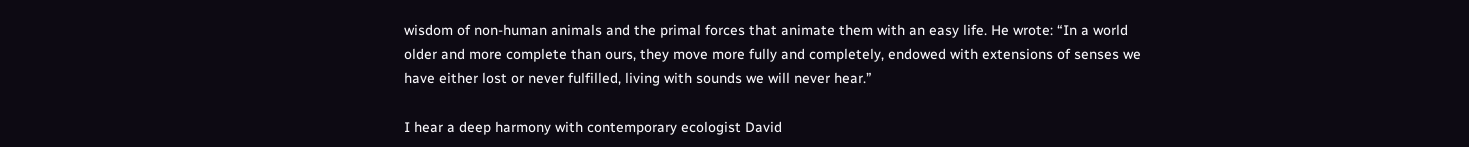wisdom of non-human animals and the primal forces that animate them with an easy life. He wrote: “In a world older and more complete than ours, they move more fully and completely, endowed with extensions of senses we have either lost or never fulfilled, living with sounds we will never hear.”

I hear a deep harmony with contemporary ecologist David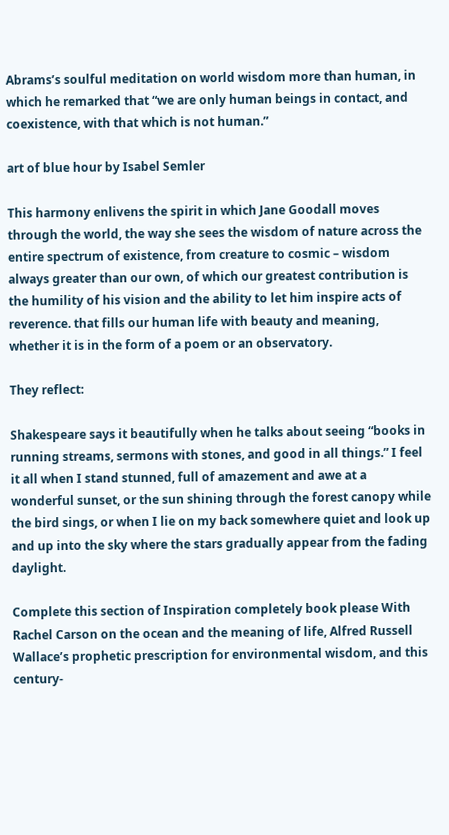Abrams’s soulful meditation on world wisdom more than human, in which he remarked that “we are only human beings in contact, and coexistence, with that which is not human.”

art of blue hour by Isabel Semler

This harmony enlivens the spirit in which Jane Goodall moves through the world, the way she sees the wisdom of nature across the entire spectrum of existence, from creature to cosmic – wisdom always greater than our own, of which our greatest contribution is the humility of his vision and the ability to let him inspire acts of reverence. that fills our human life with beauty and meaning, whether it is in the form of a poem or an observatory.

They reflect:

Shakespeare says it beautifully when he talks about seeing “books in running streams, sermons with stones, and good in all things.” I feel it all when I stand stunned, full of amazement and awe at a wonderful sunset, or the sun shining through the forest canopy while the bird sings, or when I lie on my back somewhere quiet and look up and up into the sky where the stars gradually appear from the fading daylight.

Complete this section of Inspiration completely book please With Rachel Carson on the ocean and the meaning of life, Alfred Russell Wallace’s prophetic prescription for environmental wisdom, and this century-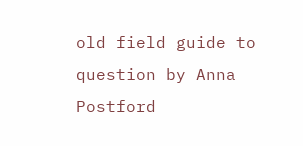old field guide to question by Anna Postford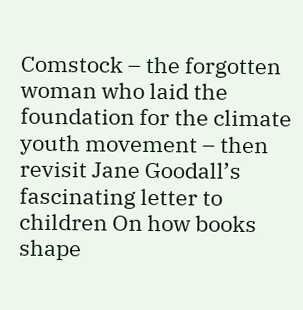Comstock – the forgotten woman who laid the foundation for the climate youth movement – then revisit Jane Goodall’s fascinating letter to children On how books shape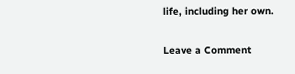life, including her own.

Leave a Comment